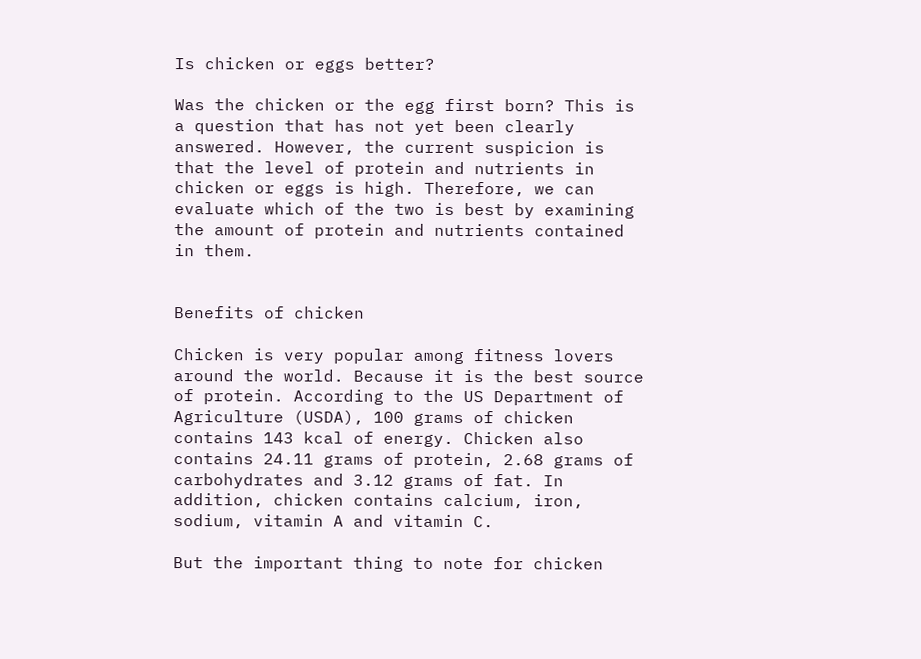Is chicken or eggs better?

Was the chicken or the egg first born? This is a question that has not yet been clearly answered. However, the current suspicion is that the level of protein and nutrients in chicken or eggs is high. Therefore, we can evaluate which of the two is best by examining the amount of protein and nutrients contained in them.


Benefits of chicken

Chicken is very popular among fitness lovers around the world. Because it is the best source of protein. According to the US Department of Agriculture (USDA), 100 grams of chicken contains 143 kcal of energy. Chicken also contains 24.11 grams of protein, 2.68 grams of carbohydrates and 3.12 grams of fat. In addition, chicken contains calcium, iron, sodium, vitamin A and vitamin C.

But the important thing to note for chicken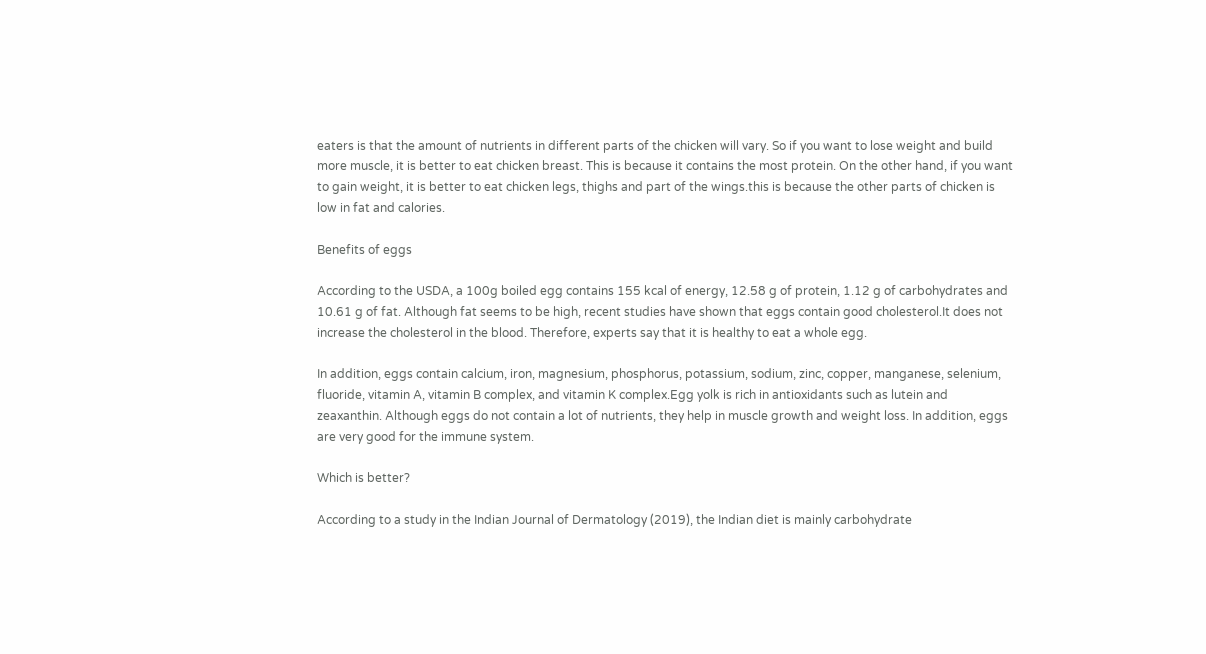eaters is that the amount of nutrients in different parts of the chicken will vary. So if you want to lose weight and build more muscle, it is better to eat chicken breast. This is because it contains the most protein. On the other hand, if you want to gain weight, it is better to eat chicken legs, thighs and part of the wings.this is because the other parts of chicken is  low in fat and calories.

Benefits of eggs

According to the USDA, a 100g boiled egg contains 155 kcal of energy, 12.58 g of protein, 1.12 g of carbohydrates and 10.61 g of fat. Although fat seems to be high, recent studies have shown that eggs contain good cholesterol.It does not increase the cholesterol in the blood. Therefore, experts say that it is healthy to eat a whole egg.

In addition, eggs contain calcium, iron, magnesium, phosphorus, potassium, sodium, zinc, copper, manganese, selenium, fluoride, vitamin A, vitamin B complex, and vitamin K complex.Egg yolk is rich in antioxidants such as lutein and zeaxanthin. Although eggs do not contain a lot of nutrients, they help in muscle growth and weight loss. In addition, eggs are very good for the immune system.

Which is better?

According to a study in the Indian Journal of Dermatology (2019), the Indian diet is mainly carbohydrate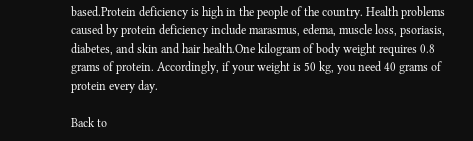based.Protein deficiency is high in the people of the country. Health problems caused by protein deficiency include marasmus, edema, muscle loss, psoriasis, diabetes, and skin and hair health.One kilogram of body weight requires 0.8 grams of protein. Accordingly, if your weight is 50 kg, you need 40 grams of protein every day.

Back to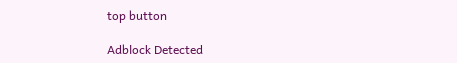top button

Adblock Detected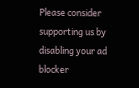Please consider supporting us by disabling your ad blocker